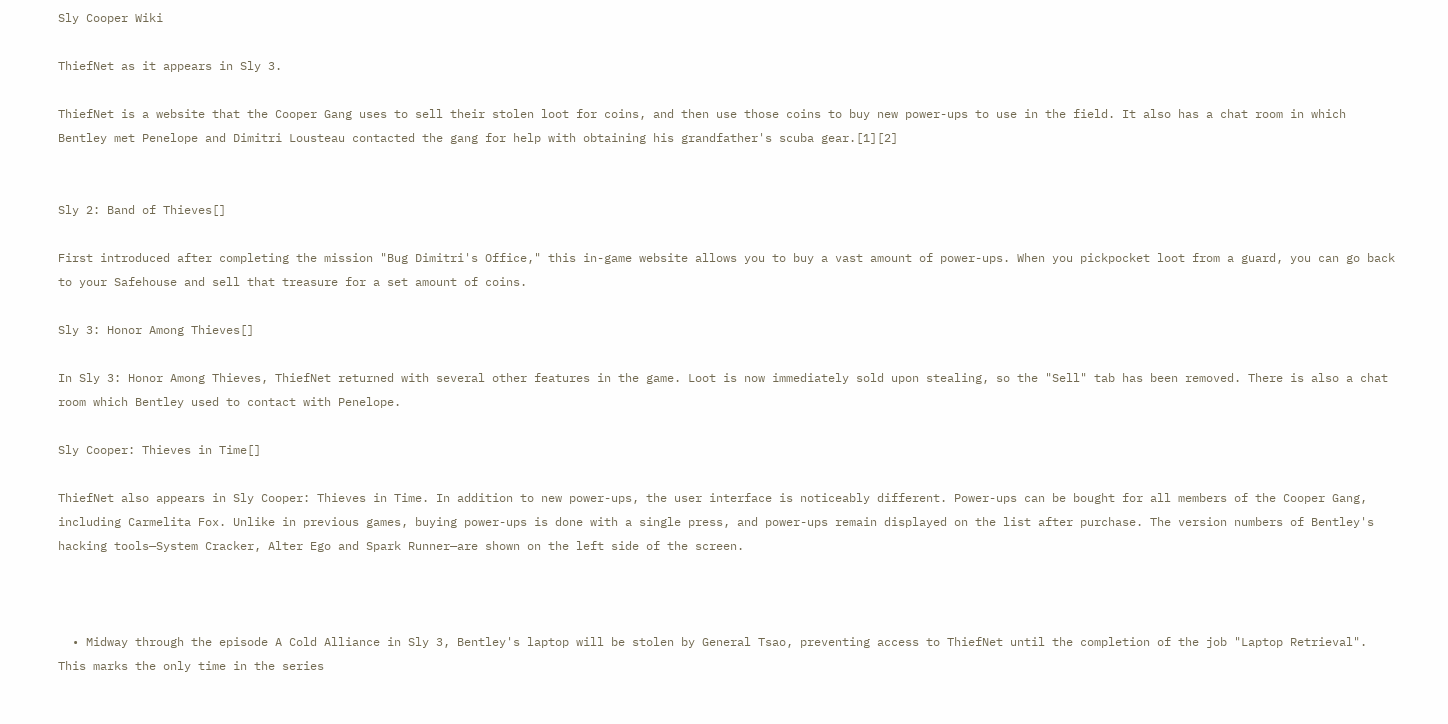Sly Cooper Wiki

ThiefNet as it appears in Sly 3.

ThiefNet is a website that the Cooper Gang uses to sell their stolen loot for coins, and then use those coins to buy new power-ups to use in the field. It also has a chat room in which Bentley met Penelope and Dimitri Lousteau contacted the gang for help with obtaining his grandfather's scuba gear.[1][2]


Sly 2: Band of Thieves[]

First introduced after completing the mission "Bug Dimitri's Office," this in-game website allows you to buy a vast amount of power-ups. When you pickpocket loot from a guard, you can go back to your Safehouse and sell that treasure for a set amount of coins.

Sly 3: Honor Among Thieves[]

In Sly 3: Honor Among Thieves, ThiefNet returned with several other features in the game. Loot is now immediately sold upon stealing, so the "Sell" tab has been removed. There is also a chat room which Bentley used to contact with Penelope.

Sly Cooper: Thieves in Time[]

ThiefNet also appears in Sly Cooper: Thieves in Time. In addition to new power-ups, the user interface is noticeably different. Power-ups can be bought for all members of the Cooper Gang, including Carmelita Fox. Unlike in previous games, buying power-ups is done with a single press, and power-ups remain displayed on the list after purchase. The version numbers of Bentley's hacking tools—System Cracker, Alter Ego and Spark Runner—are shown on the left side of the screen.



  • Midway through the episode A Cold Alliance in Sly 3, Bentley's laptop will be stolen by General Tsao, preventing access to ThiefNet until the completion of the job "Laptop Retrieval". This marks the only time in the series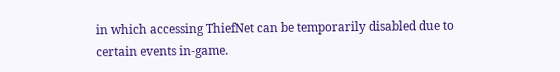in which accessing ThiefNet can be temporarily disabled due to certain events in-game.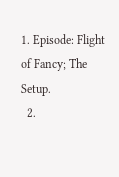1. Episode: Flight of Fancy; The Setup.
  2.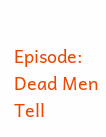Episode: Dead Men Tell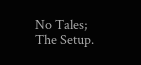No Tales; The Setup.